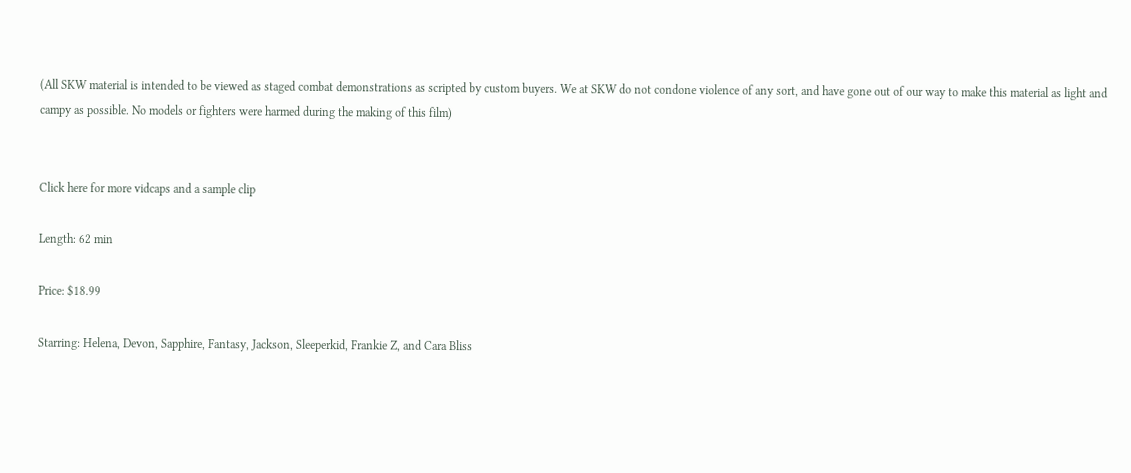(All SKW material is intended to be viewed as staged combat demonstrations as scripted by custom buyers. We at SKW do not condone violence of any sort, and have gone out of our way to make this material as light and campy as possible. No models or fighters were harmed during the making of this film)


Click here for more vidcaps and a sample clip

Length: 62 min

Price: $18.99

Starring: Helena, Devon, Sapphire, Fantasy, Jackson, Sleeperkid, Frankie Z, and Cara Bliss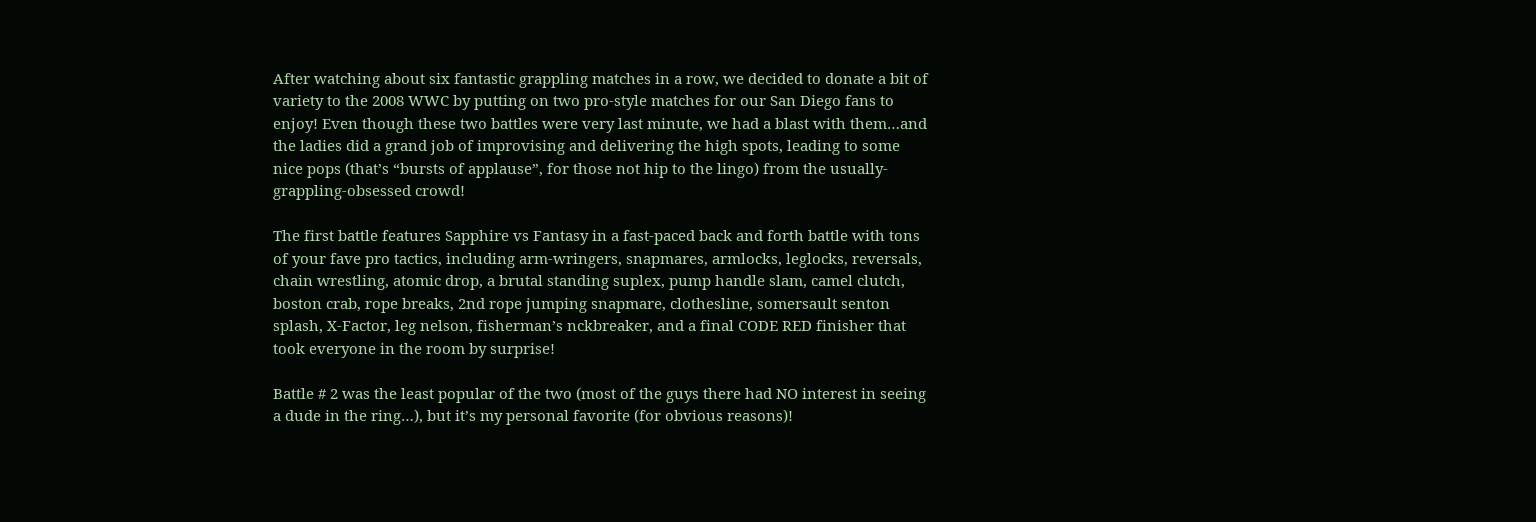After watching about six fantastic grappling matches in a row, we decided to donate a bit of variety to the 2008 WWC by putting on two pro-style matches for our San Diego fans to enjoy! Even though these two battles were very last minute, we had a blast with them…and the ladies did a grand job of improvising and delivering the high spots, leading to some nice pops (that’s “bursts of applause”, for those not hip to the lingo) from the usually-grappling-obsessed crowd!

The first battle features Sapphire vs Fantasy in a fast-paced back and forth battle with tons of your fave pro tactics, including arm-wringers, snapmares, armlocks, leglocks, reversals, chain wrestling, atomic drop, a brutal standing suplex, pump handle slam, camel clutch, boston crab, rope breaks, 2nd rope jumping snapmare, clothesline, somersault senton splash, X-Factor, leg nelson, fisherman’s nckbreaker, and a final CODE RED finisher that took everyone in the room by surprise!

Battle # 2 was the least popular of the two (most of the guys there had NO interest in seeing a dude in the ring…), but it’s my personal favorite (for obvious reasons)!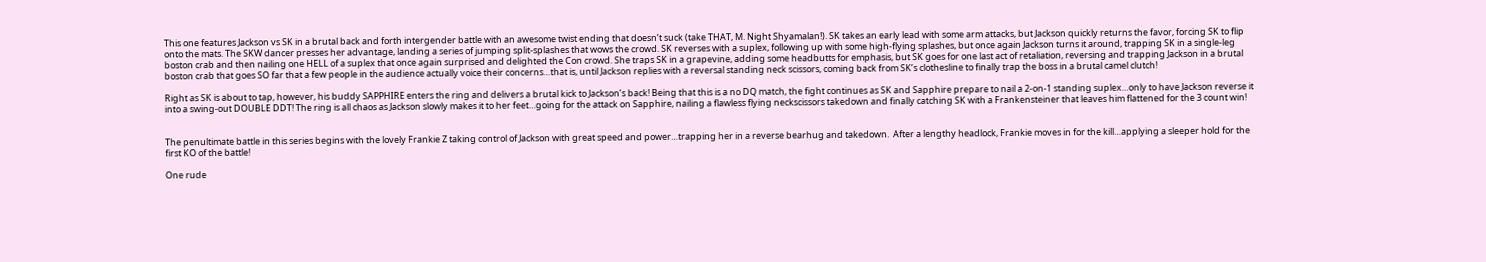This one features Jackson vs SK in a brutal back and forth intergender battle with an awesome twist ending that doesn’t suck (take THAT, M. Night Shyamalan!). SK takes an early lead with some arm attacks, but Jackson quickly returns the favor, forcing SK to flip onto the mats. The SKW dancer presses her advantage, landing a series of jumping split-splashes that wows the crowd. SK reverses with a suplex, following up with some high-flying splashes, but once again Jackson turns it around, trapping SK in a single-leg boston crab and then nailing one HELL of a suplex that once again surprised and delighted the Con crowd. She traps SK in a grapevine, adding some headbutts for emphasis, but SK goes for one last act of retaliation, reversing and trapping Jackson in a brutal boston crab that goes SO far that a few people in the audience actually voice their concerns…that is, until Jackson replies with a reversal standing neck scissors, coming back from SK’s clothesline to finally trap the boss in a brutal camel clutch!

Right as SK is about to tap, however, his buddy SAPPHIRE enters the ring and delivers a brutal kick to Jackson’s back! Being that this is a no DQ match, the fight continues as SK and Sapphire prepare to nail a 2-on-1 standing suplex…only to have Jackson reverse it into a swing-out DOUBLE DDT! The ring is all chaos as Jackson slowly makes it to her feet…going for the attack on Sapphire, nailing a flawless flying neckscissors takedown and finally catching SK with a Frankensteiner that leaves him flattened for the 3 count win!


The penultimate battle in this series begins with the lovely Frankie Z taking control of Jackson with great speed and power…trapping her in a reverse bearhug and takedown.  After a lengthy headlock, Frankie moves in for the kill…applying a sleeper hold for the first KO of the battle!

One rude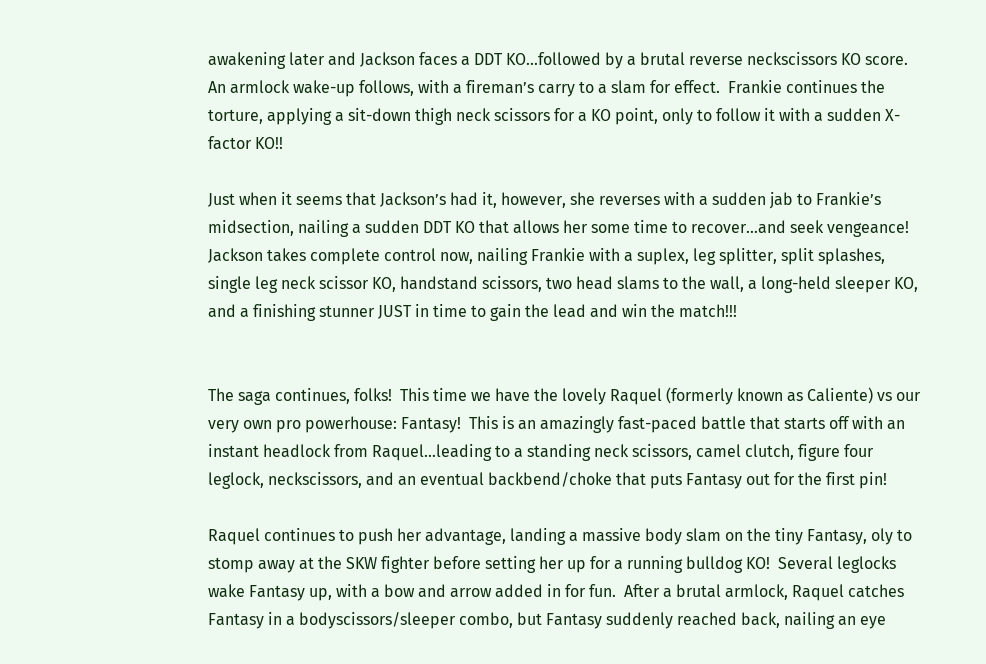awakening later and Jackson faces a DDT KO…followed by a brutal reverse neckscissors KO score.  An armlock wake-up follows, with a fireman’s carry to a slam for effect.  Frankie continues the torture, applying a sit-down thigh neck scissors for a KO point, only to follow it with a sudden X-factor KO!!

Just when it seems that Jackson’s had it, however, she reverses with a sudden jab to Frankie’s midsection, nailing a sudden DDT KO that allows her some time to recover…and seek vengeance!   Jackson takes complete control now, nailing Frankie with a suplex, leg splitter, split splashes, single leg neck scissor KO, handstand scissors, two head slams to the wall, a long-held sleeper KO, and a finishing stunner JUST in time to gain the lead and win the match!!!


The saga continues, folks!  This time we have the lovely Raquel (formerly known as Caliente) vs our very own pro powerhouse: Fantasy!  This is an amazingly fast-paced battle that starts off with an instant headlock from Raquel…leading to a standing neck scissors, camel clutch, figure four leglock, neckscissors, and an eventual backbend/choke that puts Fantasy out for the first pin!

Raquel continues to push her advantage, landing a massive body slam on the tiny Fantasy, oly to stomp away at the SKW fighter before setting her up for a running bulldog KO!  Several leglocks wake Fantasy up, with a bow and arrow added in for fun.  After a brutal armlock, Raquel catches Fantasy in a bodyscissors/sleeper combo, but Fantasy suddenly reached back, nailing an eye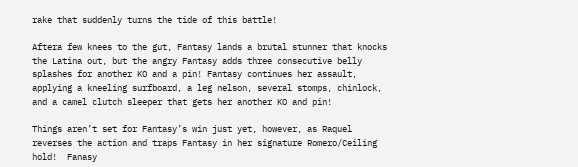rake that suddenly turns the tide of this battle!

Aftera few knees to the gut, Fantasy lands a brutal stunner that knocks the Latina out, but the angry Fantasy adds three consecutive belly splashes for another KO and a pin! Fantasy continues her assault, applying a kneeling surfboard, a leg nelson, several stomps, chinlock, and a camel clutch sleeper that gets her another KO and pin!

Things aren’t set for Fantasy’s win just yet, however, as Raquel reverses the action and traps Fantasy in her signature Romero/Ceiling hold!  Fanasy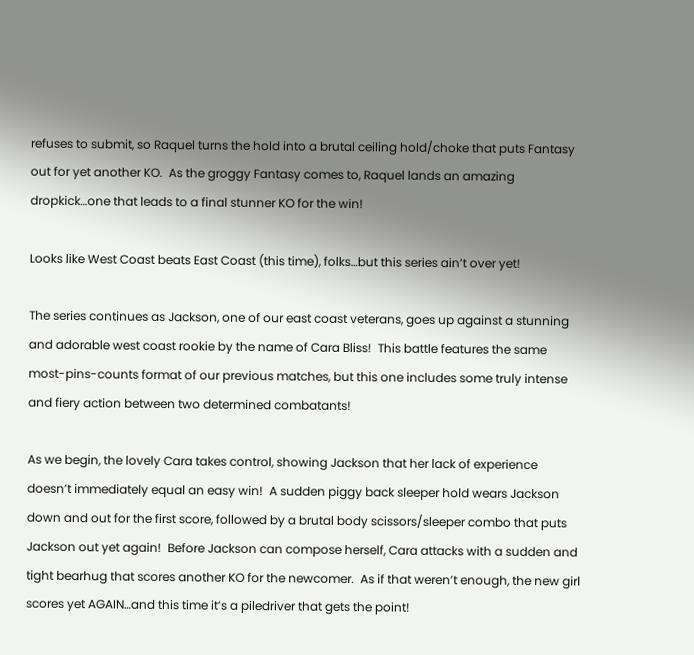refuses to submit, so Raquel turns the hold into a brutal ceiling hold/choke that puts Fantasy out for yet another KO.  As the groggy Fantasy comes to, Raquel lands an amazing dropkick…one that leads to a final stunner KO for the win!

Looks like West Coast beats East Coast (this time), folks…but this series ain’t over yet!

The series continues as Jackson, one of our east coast veterans, goes up against a stunning and adorable west coast rookie by the name of Cara Bliss!  This battle features the same most-pins-counts format of our previous matches, but this one includes some truly intense and fiery action between two determined combatants!

As we begin, the lovely Cara takes control, showing Jackson that her lack of experience doesn’t immediately equal an easy win!  A sudden piggy back sleeper hold wears Jackson down and out for the first score, followed by a brutal body scissors/sleeper combo that puts Jackson out yet again!  Before Jackson can compose herself, Cara attacks with a sudden and tight bearhug that scores another KO for the newcomer.  As if that weren’t enough, the new girl scores yet AGAIN…and this time it’s a piledriver that gets the point!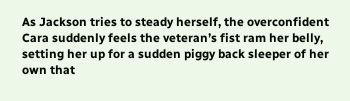As Jackson tries to steady herself, the overconfident Cara suddenly feels the veteran’s fist ram her belly, setting her up for a sudden piggy back sleeper of her own that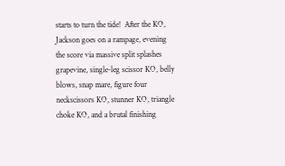starts to turn the tide!  After the KO, Jackson goes on a rampage, evening the score via massive split splashes grapevine, single-leg scissor KO, belly blows, snap mare, figure four neckscissors KO, stunner KO, triangle choke KO, and a brutal finishing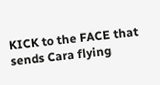KICK to the FACE that sends Cara flying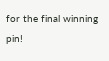for the final winning pin!